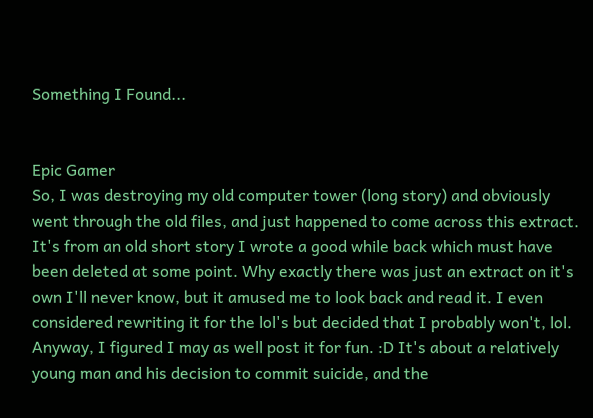Something I Found...


Epic Gamer
So, I was destroying my old computer tower (long story) and obviously went through the old files, and just happened to come across this extract. It's from an old short story I wrote a good while back which must have been deleted at some point. Why exactly there was just an extract on it's own I'll never know, but it amused me to look back and read it. I even considered rewriting it for the lol's but decided that I probably won't, lol. Anyway, I figured I may as well post it for fun. :D It's about a relatively young man and his decision to commit suicide, and the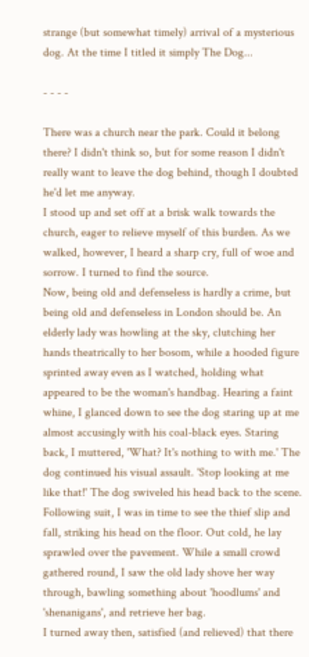strange (but somewhat timely) arrival of a mysterious dog. At the time I titled it simply The Dog...

- - - -

There was a church near the park. Could it belong there? I didn't think so, but for some reason I didn't really want to leave the dog behind, though I doubted he'd let me anyway.
I stood up and set off at a brisk walk towards the church, eager to relieve myself of this burden. As we walked, however, I heard a sharp cry, full of woe and sorrow. I turned to find the source.
Now, being old and defenseless is hardly a crime, but being old and defenseless in London should be. An elderly lady was howling at the sky, clutching her hands theatrically to her bosom, while a hooded figure sprinted away even as I watched, holding what appeared to be the woman's handbag. Hearing a faint whine, I glanced down to see the dog staring up at me almost accusingly with his coal-black eyes. Staring back, I muttered, 'What? It's nothing to with me.' The dog continued his visual assault. 'Stop looking at me like that!' The dog swiveled his head back to the scene. Following suit, I was in time to see the thief slip and fall, striking his head on the floor. Out cold, he lay sprawled over the pavement. While a small crowd gathered round, I saw the old lady shove her way through, bawling something about 'hoodlums' and 'shenanigans', and retrieve her bag.
I turned away then, satisfied (and relieved) that there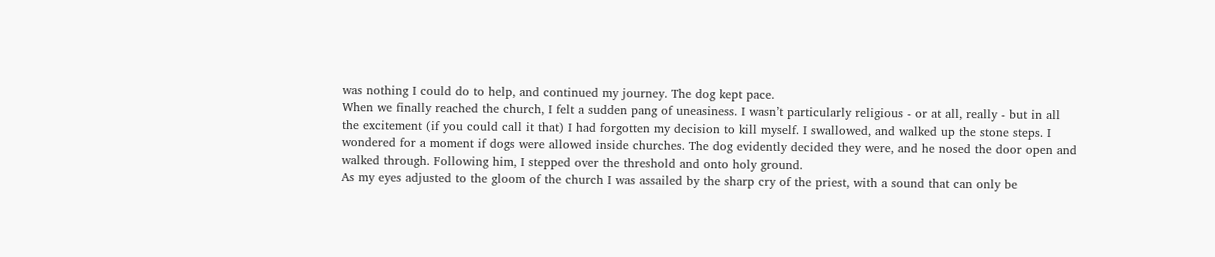was nothing I could do to help, and continued my journey. The dog kept pace.
When we finally reached the church, I felt a sudden pang of uneasiness. I wasn’t particularly religious - or at all, really - but in all the excitement (if you could call it that) I had forgotten my decision to kill myself. I swallowed, and walked up the stone steps. I wondered for a moment if dogs were allowed inside churches. The dog evidently decided they were, and he nosed the door open and walked through. Following him, I stepped over the threshold and onto holy ground.
As my eyes adjusted to the gloom of the church I was assailed by the sharp cry of the priest, with a sound that can only be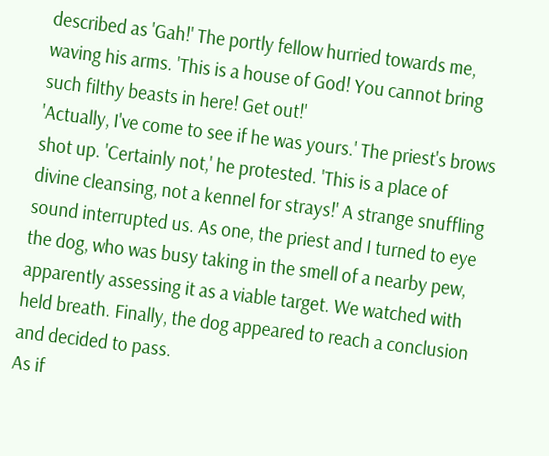described as 'Gah!' The portly fellow hurried towards me, waving his arms. 'This is a house of God! You cannot bring such filthy beasts in here! Get out!'
'Actually, I've come to see if he was yours.' The priest's brows shot up. 'Certainly not,' he protested. 'This is a place of divine cleansing, not a kennel for strays!' A strange snuffling sound interrupted us. As one, the priest and I turned to eye the dog, who was busy taking in the smell of a nearby pew, apparently assessing it as a viable target. We watched with held breath. Finally, the dog appeared to reach a conclusion and decided to pass.
As if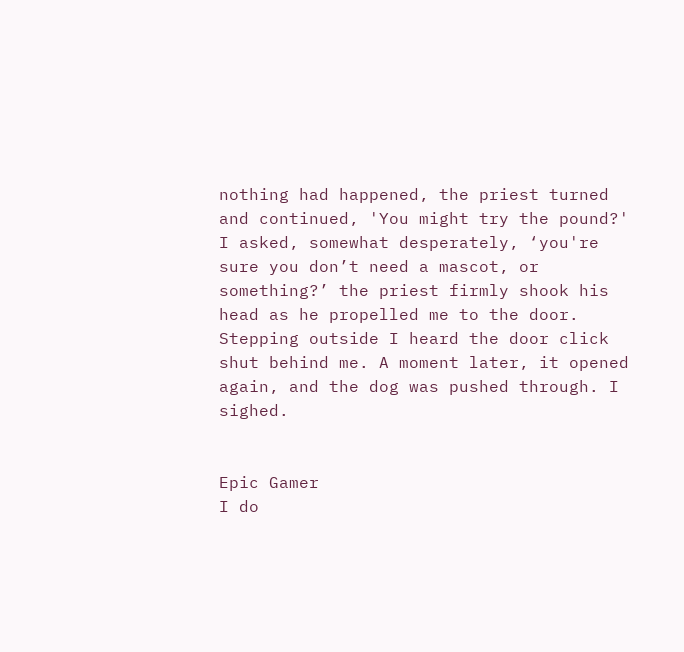nothing had happened, the priest turned and continued, 'You might try the pound?' I asked, somewhat desperately, ‘you're sure you don’t need a mascot, or something?’ the priest firmly shook his head as he propelled me to the door. Stepping outside I heard the door click shut behind me. A moment later, it opened again, and the dog was pushed through. I sighed.


Epic Gamer
I do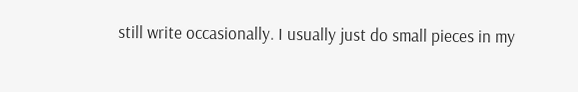still write occasionally. I usually just do small pieces in my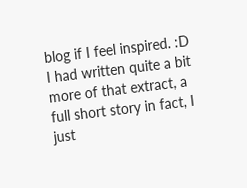blog if I feel inspired. :D I had written quite a bit more of that extract, a full short story in fact, I just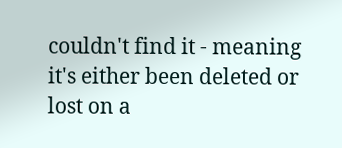couldn't find it - meaning it's either been deleted or lost on a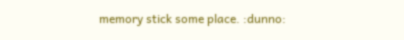memory stick some place. :dunno: